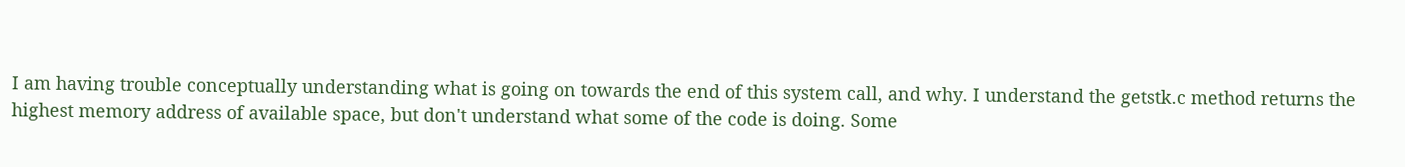I am having trouble conceptually understanding what is going on towards the end of this system call, and why. I understand the getstk.c method returns the highest memory address of available space, but don't understand what some of the code is doing. Some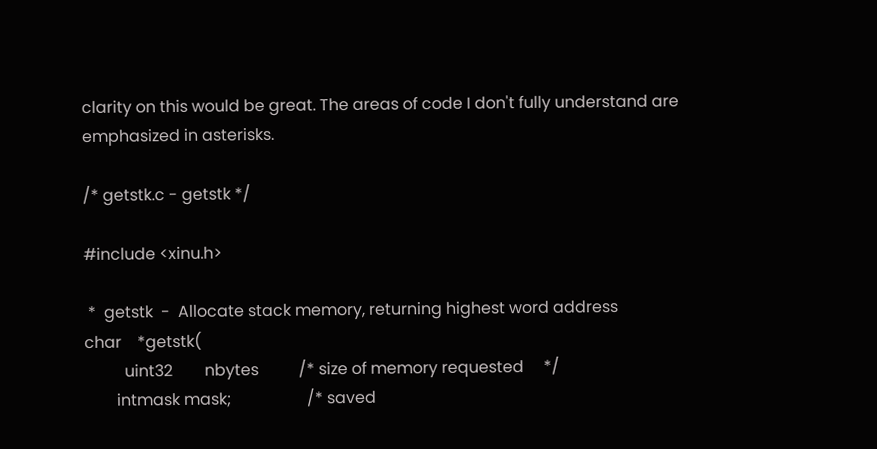clarity on this would be great. The areas of code I don't fully understand are emphasized in asterisks.

/* getstk.c - getstk */

#include <xinu.h>

 *  getstk  -  Allocate stack memory, returning highest word address
char    *getstk(
          uint32        nbytes          /* size of memory requested     */
        intmask mask;                   /* saved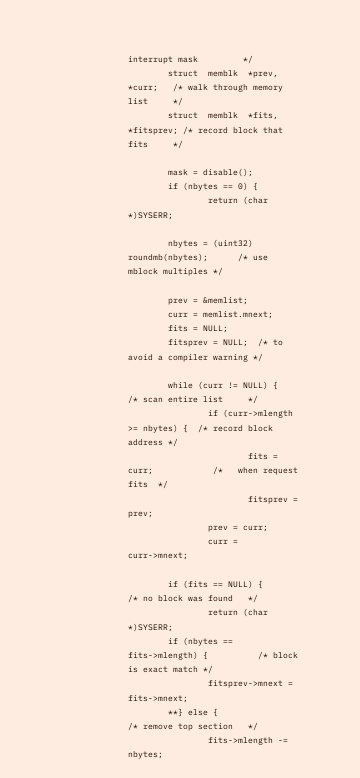interrupt mask         */
        struct  memblk  *prev, *curr;   /* walk through memory list     */
        struct  memblk  *fits, *fitsprev; /* record block that fits     */

        mask = disable();
        if (nbytes == 0) {
                return (char *)SYSERR;

        nbytes = (uint32) roundmb(nbytes);      /* use mblock multiples */

        prev = &memlist;
        curr = memlist.mnext;
        fits = NULL;
        fitsprev = NULL;  /* to avoid a compiler warning */

        while (curr != NULL) {                  /* scan entire list     */
                if (curr->mlength >= nbytes) {  /* record block address */
                        fits = curr;            /*   when request fits  */
                        fitsprev = prev;
                prev = curr;
                curr = curr->mnext;

        if (fits == NULL) {                     /* no block was found   */
                return (char *)SYSERR;
        if (nbytes == fits->mlength) {          /* block is exact match */
                fitsprev->mnext = fits->mnext;
        **} else {                                /* remove top section   */
                fits->mlength -= nbytes;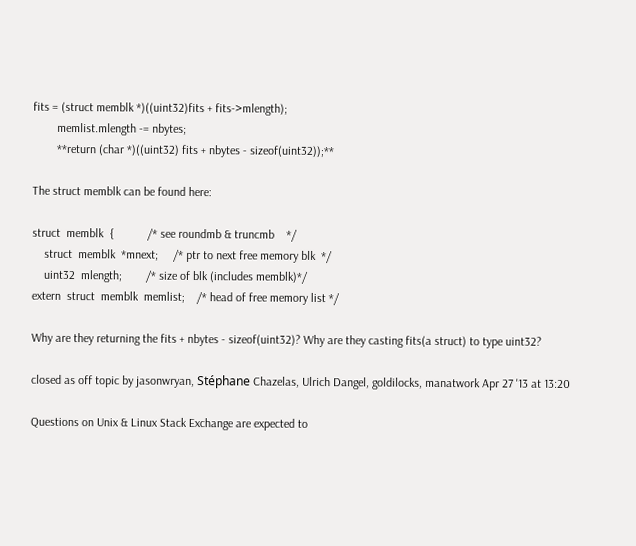fits = (struct memblk *)((uint32)fits + fits->mlength);
        memlist.mlength -= nbytes;
        **return (char *)((uint32) fits + nbytes - sizeof(uint32));**

The struct memblk can be found here:

struct  memblk  {           /* see roundmb & truncmb    */
    struct  memblk  *mnext;     /* ptr to next free memory blk  */
    uint32  mlength;        /* size of blk (includes memblk)*/
extern  struct  memblk  memlist;    /* head of free memory list */

Why are they returning the fits + nbytes - sizeof(uint32)? Why are they casting fits(a struct) to type uint32?

closed as off topic by jasonwryan, Stéphane Chazelas, Ulrich Dangel, goldilocks, manatwork Apr 27 '13 at 13:20

Questions on Unix & Linux Stack Exchange are expected to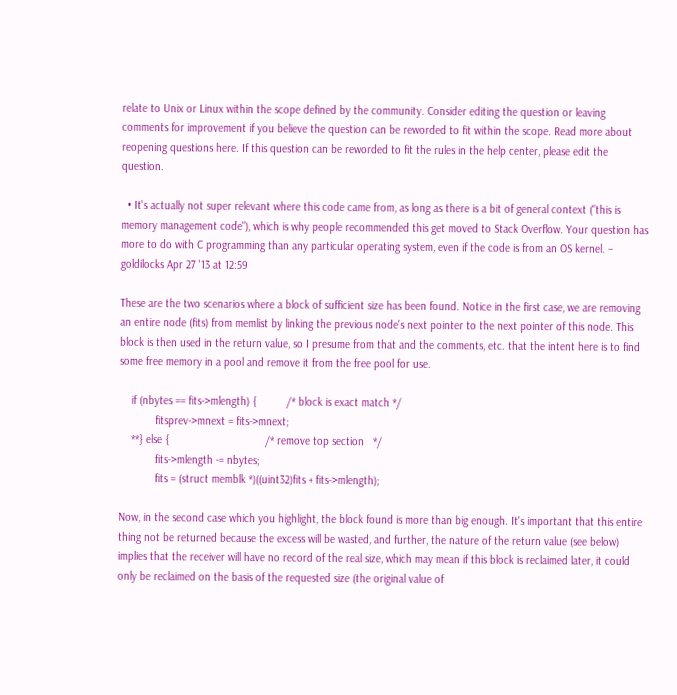relate to Unix or Linux within the scope defined by the community. Consider editing the question or leaving comments for improvement if you believe the question can be reworded to fit within the scope. Read more about reopening questions here. If this question can be reworded to fit the rules in the help center, please edit the question.

  • It's actually not super relevant where this code came from, as long as there is a bit of general context ("this is memory management code"), which is why people recommended this get moved to Stack Overflow. Your question has more to do with C programming than any particular operating system, even if the code is from an OS kernel. – goldilocks Apr 27 '13 at 12:59

These are the two scenarios where a block of sufficient size has been found. Notice in the first case, we are removing an entire node (fits) from memlist by linking the previous node's next pointer to the next pointer of this node. This block is then used in the return value, so I presume from that and the comments, etc. that the intent here is to find some free memory in a pool and remove it from the free pool for use.

    if (nbytes == fits->mlength) {          /* block is exact match */
            fitsprev->mnext = fits->mnext;
    **} else {                                /* remove top section   */
            fits->mlength -= nbytes;
            fits = (struct memblk *)((uint32)fits + fits->mlength);

Now, in the second case which you highlight, the block found is more than big enough. It's important that this entire thing not be returned because the excess will be wasted, and further, the nature of the return value (see below) implies that the receiver will have no record of the real size, which may mean if this block is reclaimed later, it could only be reclaimed on the basis of the requested size (the original value of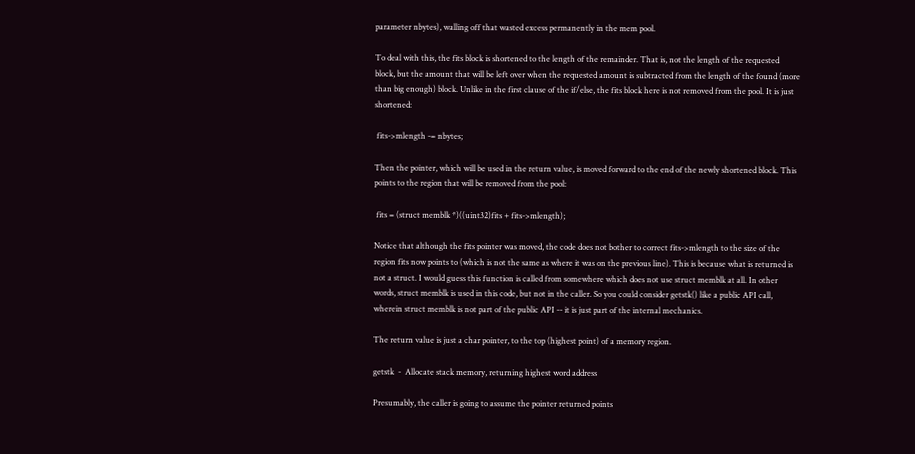parameter nbytes), walling off that wasted excess permanently in the mem pool.

To deal with this, the fits block is shortened to the length of the remainder. That is, not the length of the requested block, but the amount that will be left over when the requested amount is subtracted from the length of the found (more than big enough) block. Unlike in the first clause of the if/else, the fits block here is not removed from the pool. It is just shortened:

 fits->mlength -= nbytes;

Then the pointer, which will be used in the return value, is moved forward to the end of the newly shortened block. This points to the region that will be removed from the pool:

 fits = (struct memblk *)((uint32)fits + fits->mlength);

Notice that although the fits pointer was moved, the code does not bother to correct fits->mlength to the size of the region fits now points to (which is not the same as where it was on the previous line). This is because what is returned is not a struct. I would guess this function is called from somewhere which does not use struct memblk at all. In other words, struct memblk is used in this code, but not in the caller. So you could consider getstk() like a public API call, wherein struct memblk is not part of the public API -- it is just part of the internal mechanics.

The return value is just a char pointer, to the top (highest point) of a memory region.

getstk  -  Allocate stack memory, returning highest word address

Presumably, the caller is going to assume the pointer returned points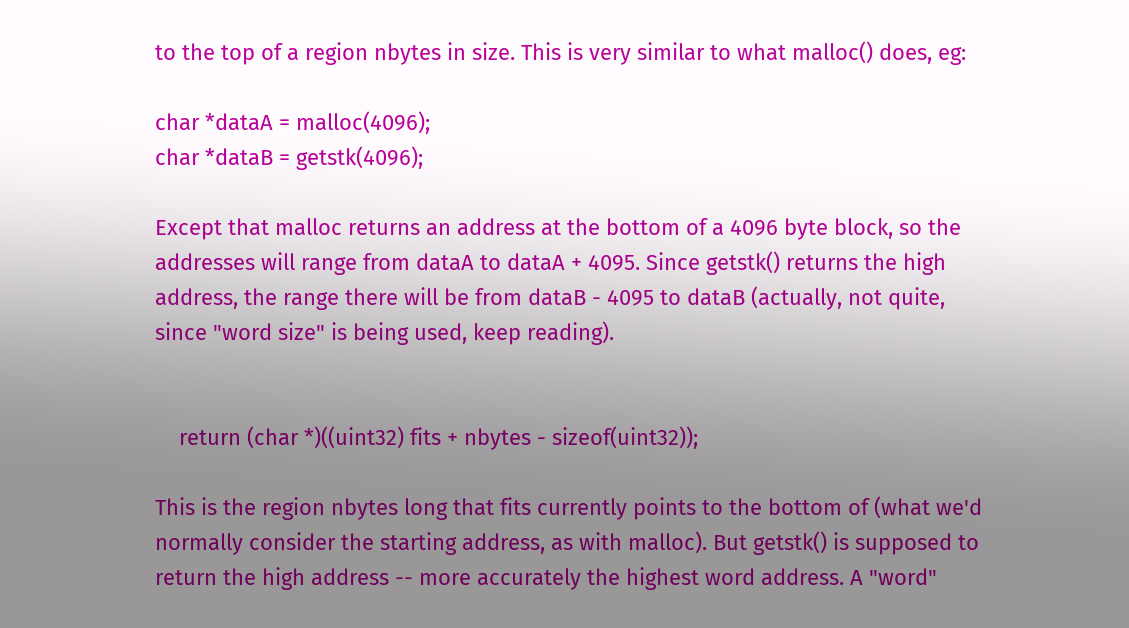to the top of a region nbytes in size. This is very similar to what malloc() does, eg:

char *dataA = malloc(4096);
char *dataB = getstk(4096);

Except that malloc returns an address at the bottom of a 4096 byte block, so the addresses will range from dataA to dataA + 4095. Since getstk() returns the high address, the range there will be from dataB - 4095 to dataB (actually, not quite, since "word size" is being used, keep reading).


    return (char *)((uint32) fits + nbytes - sizeof(uint32));

This is the region nbytes long that fits currently points to the bottom of (what we'd normally consider the starting address, as with malloc). But getstk() is supposed to return the high address -- more accurately the highest word address. A "word"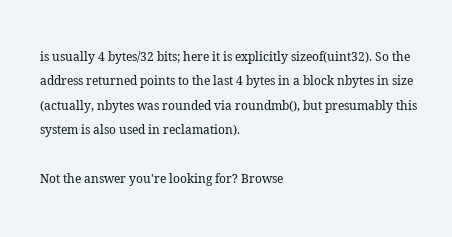is usually 4 bytes/32 bits; here it is explicitly sizeof(uint32). So the address returned points to the last 4 bytes in a block nbytes in size (actually, nbytes was rounded via roundmb(), but presumably this system is also used in reclamation).

Not the answer you're looking for? Browse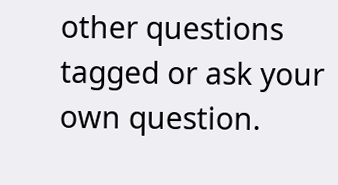other questions tagged or ask your own question.